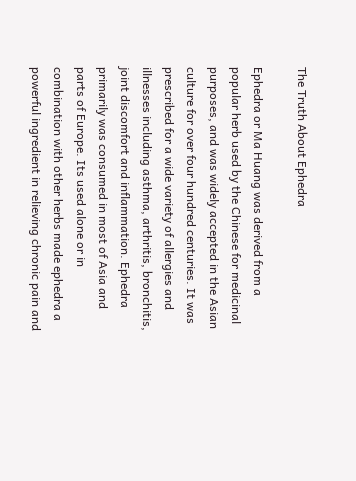The Truth About Ephedra

Ephedra or Ma Huang was derived from a popular herb used by the Chinese for medicinal purposes, and was widely accepted in the Asian culture for over four hundred centuries. It was prescribed for a wide variety of allergies and illnesses including asthma, arthritis, bronchitis, joint discomfort and inflammation. Ephedra primarily was consumed in most of Asia and parts of Europe. Its used alone or in combination with other herbs made ephedra a powerful ingredient in relieving chronic pain and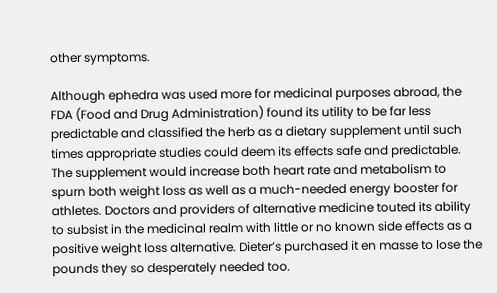other symptoms.

Although ephedra was used more for medicinal purposes abroad, the FDA (Food and Drug Administration) found its utility to be far less predictable and classified the herb as a dietary supplement until such times appropriate studies could deem its effects safe and predictable. The supplement would increase both heart rate and metabolism to spurn both weight loss as well as a much-needed energy booster for athletes. Doctors and providers of alternative medicine touted its ability to subsist in the medicinal realm with little or no known side effects as a positive weight loss alternative. Dieter’s purchased it en masse to lose the pounds they so desperately needed too.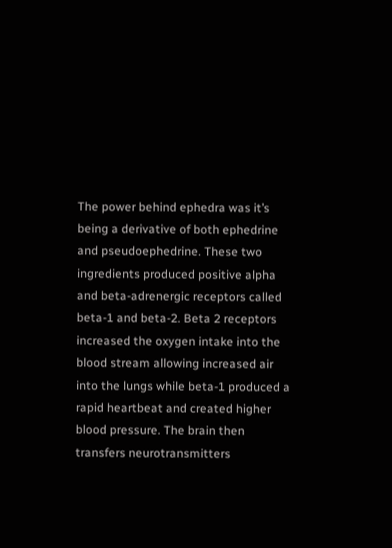The power behind ephedra was it’s being a derivative of both ephedrine and pseudoephedrine. These two ingredients produced positive alpha and beta-adrenergic receptors called beta-1 and beta-2. Beta 2 receptors increased the oxygen intake into the blood stream allowing increased air into the lungs while beta-1 produced a rapid heartbeat and created higher blood pressure. The brain then transfers neurotransmitters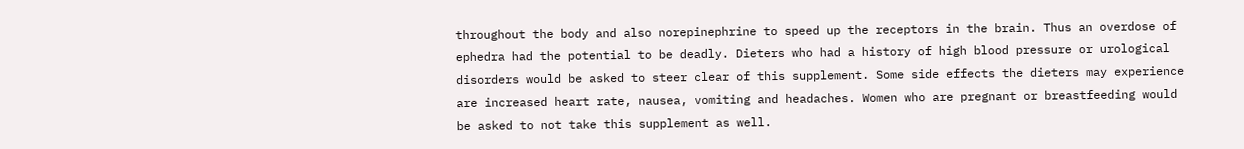throughout the body and also norepinephrine to speed up the receptors in the brain. Thus an overdose of ephedra had the potential to be deadly. Dieters who had a history of high blood pressure or urological disorders would be asked to steer clear of this supplement. Some side effects the dieters may experience are increased heart rate, nausea, vomiting and headaches. Women who are pregnant or breastfeeding would be asked to not take this supplement as well.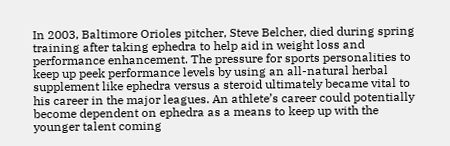In 2003, Baltimore Orioles pitcher, Steve Belcher, died during spring training after taking ephedra to help aid in weight loss and performance enhancement. The pressure for sports personalities to keep up peek performance levels by using an all-natural herbal supplement like ephedra versus a steroid ultimately became vital to his career in the major leagues. An athlete’s career could potentially become dependent on ephedra as a means to keep up with the younger talent coming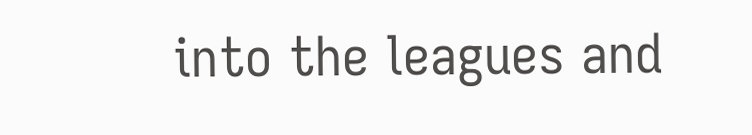into the leagues and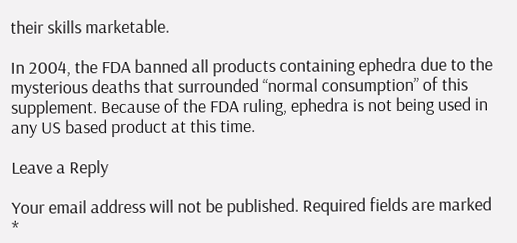their skills marketable.

In 2004, the FDA banned all products containing ephedra due to the mysterious deaths that surrounded “normal consumption” of this supplement. Because of the FDA ruling, ephedra is not being used in any US based product at this time.

Leave a Reply

Your email address will not be published. Required fields are marked *